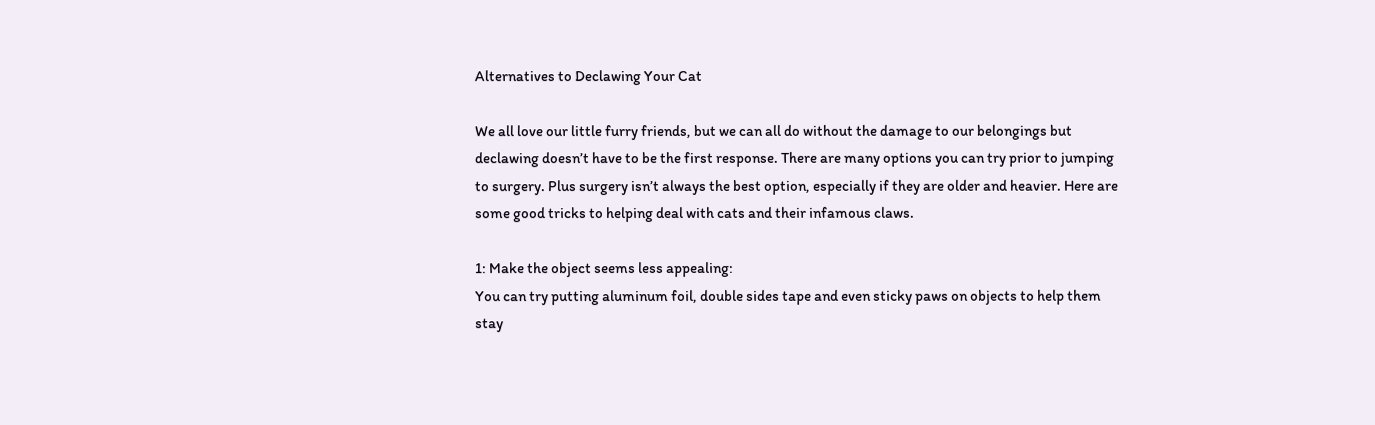Alternatives to Declawing Your Cat

We all love our little furry friends, but we can all do without the damage to our belongings but declawing doesn’t have to be the first response. There are many options you can try prior to jumping to surgery. Plus surgery isn’t always the best option, especially if they are older and heavier. Here are some good tricks to helping deal with cats and their infamous claws.

1: Make the object seems less appealing:
You can try putting aluminum foil, double sides tape and even sticky paws on objects to help them stay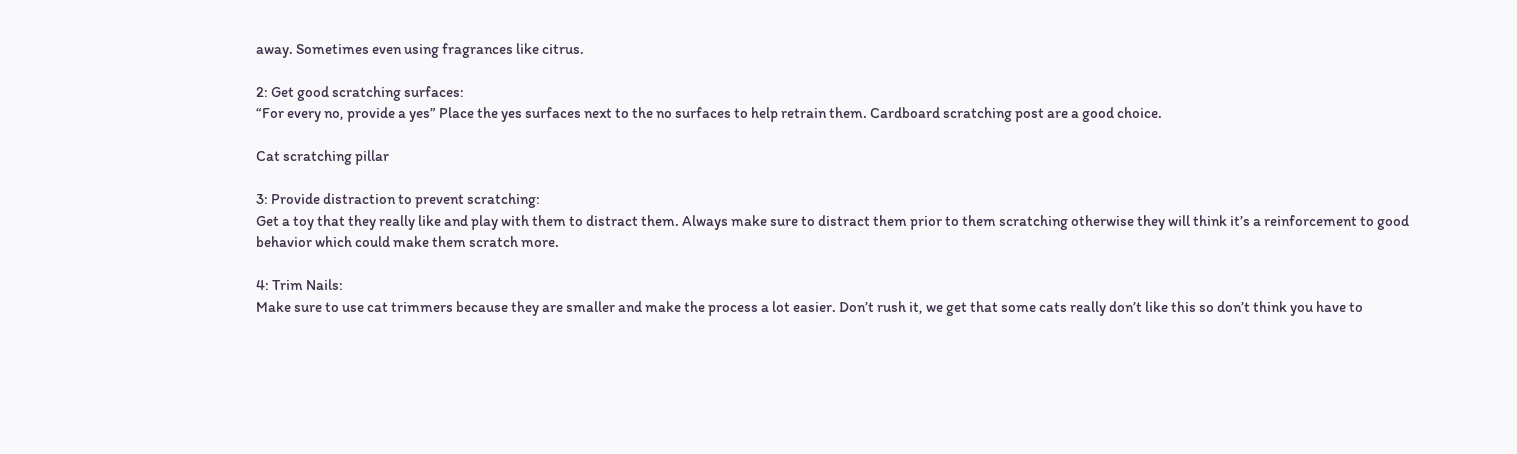away. Sometimes even using fragrances like citrus.

2: Get good scratching surfaces:
“For every no, provide a yes” Place the yes surfaces next to the no surfaces to help retrain them. Cardboard scratching post are a good choice.

Cat scratching pillar

3: Provide distraction to prevent scratching:
Get a toy that they really like and play with them to distract them. Always make sure to distract them prior to them scratching otherwise they will think it’s a reinforcement to good behavior which could make them scratch more.

4: Trim Nails:
Make sure to use cat trimmers because they are smaller and make the process a lot easier. Don’t rush it, we get that some cats really don’t like this so don’t think you have to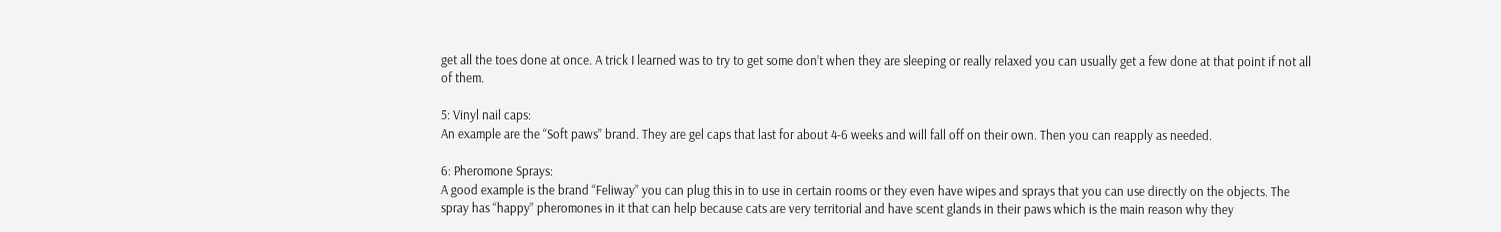get all the toes done at once. A trick I learned was to try to get some don’t when they are sleeping or really relaxed you can usually get a few done at that point if not all of them.

5: Vinyl nail caps:
An example are the “Soft paws” brand. They are gel caps that last for about 4-6 weeks and will fall off on their own. Then you can reapply as needed.

6: Pheromone Sprays:
A good example is the brand “Feliway” you can plug this in to use in certain rooms or they even have wipes and sprays that you can use directly on the objects. The spray has “happy” pheromones in it that can help because cats are very territorial and have scent glands in their paws which is the main reason why they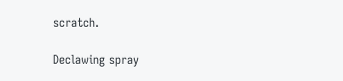scratch.

Declawing spray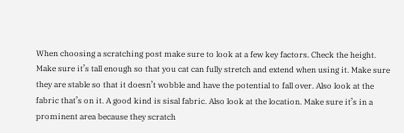When choosing a scratching post make sure to look at a few key factors. Check the height. Make sure it’s tall enough so that you cat can fully stretch and extend when using it. Make sure they are stable so that it doesn’t wobble and have the potential to fall over. Also look at the fabric that’s on it. A good kind is sisal fabric. Also look at the location. Make sure it’s in a prominent area because they scratch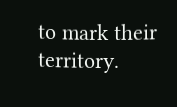to mark their territory.